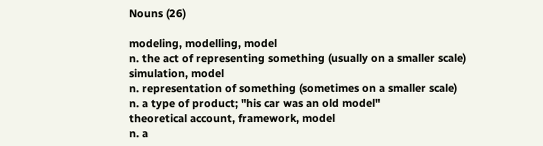Nouns (26)

modeling, modelling, model
n. the act of representing something (usually on a smaller scale)
simulation, model
n. representation of something (sometimes on a smaller scale)
n. a type of product; "his car was an old model"
theoretical account, framework, model
n. a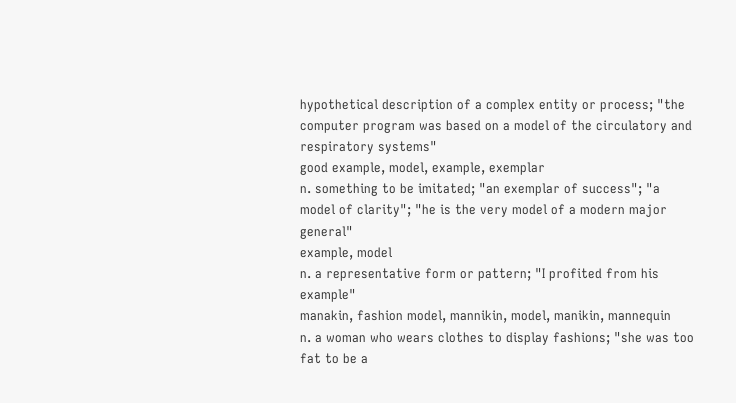hypothetical description of a complex entity or process; "the computer program was based on a model of the circulatory and respiratory systems"
good example, model, example, exemplar
n. something to be imitated; "an exemplar of success"; "a model of clarity"; "he is the very model of a modern major general"
example, model
n. a representative form or pattern; "I profited from his example"
manakin, fashion model, mannikin, model, manikin, mannequin
n. a woman who wears clothes to display fashions; "she was too fat to be a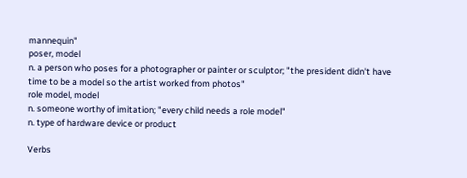mannequin"
poser, model
n. a person who poses for a photographer or painter or sculptor; "the president didn't have time to be a model so the artist worked from photos"
role model, model
n. someone worthy of imitation; "every child needs a role model"
n. type of hardware device or product

Verbs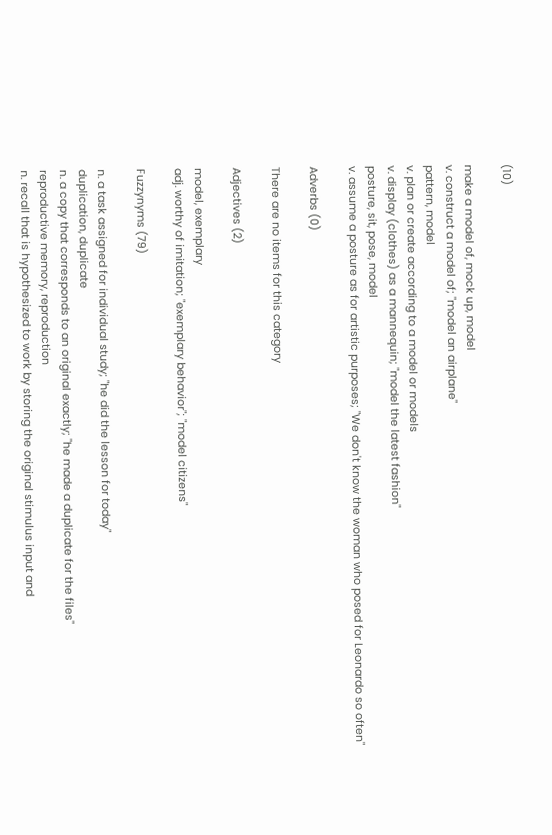(10)

make a model of, mock up, model
v. construct a model of; "model an airplane"
pattern, model
v. plan or create according to a model or models
v. display (clothes) as a mannequin; "model the latest fashion"
posture, sit, pose, model
v. assume a posture as for artistic purposes; "We don't know the woman who posed for Leonardo so often"

Adverbs (0)

There are no items for this category

Adjectives (2)

model, exemplary
adj. worthy of imitation; "exemplary behavior"; "model citizens"

Fuzzynyms (79)

n. a task assigned for individual study; "he did the lesson for today"
duplication, duplicate
n. a copy that corresponds to an original exactly; "he made a duplicate for the files"
reproductive memory, reproduction
n. recall that is hypothesized to work by storing the original stimulus input and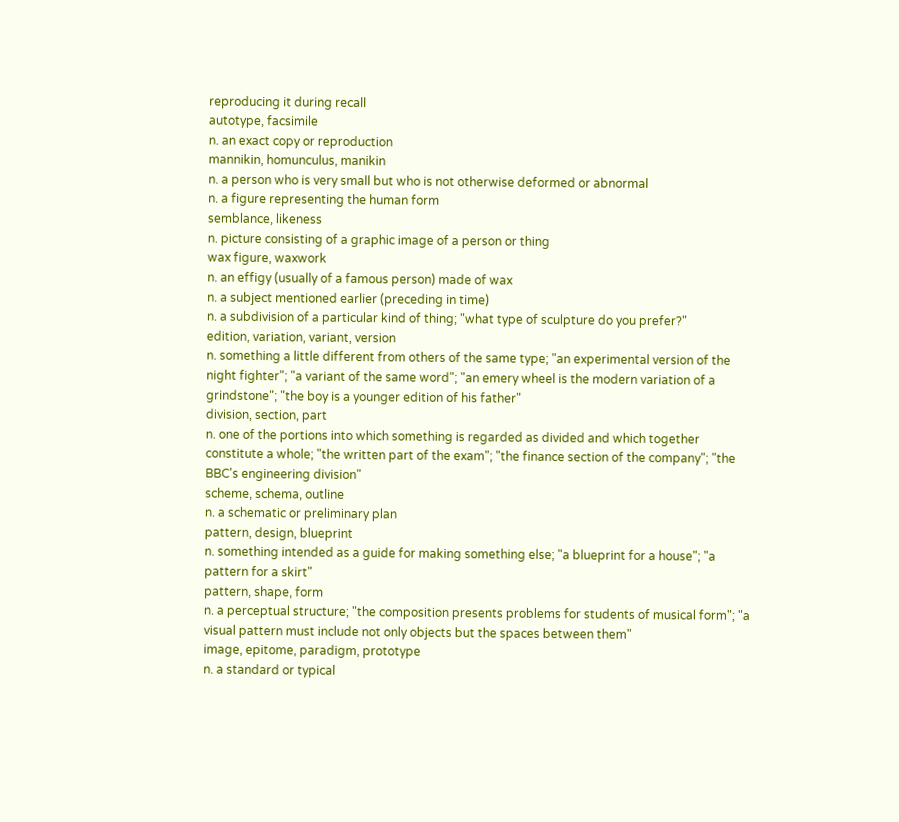reproducing it during recall
autotype, facsimile
n. an exact copy or reproduction
mannikin, homunculus, manikin
n. a person who is very small but who is not otherwise deformed or abnormal
n. a figure representing the human form
semblance, likeness
n. picture consisting of a graphic image of a person or thing
wax figure, waxwork
n. an effigy (usually of a famous person) made of wax
n. a subject mentioned earlier (preceding in time)
n. a subdivision of a particular kind of thing; "what type of sculpture do you prefer?"
edition, variation, variant, version
n. something a little different from others of the same type; "an experimental version of the night fighter"; "a variant of the same word"; "an emery wheel is the modern variation of a grindstone"; "the boy is a younger edition of his father"
division, section, part
n. one of the portions into which something is regarded as divided and which together constitute a whole; "the written part of the exam"; "the finance section of the company"; "the BBC's engineering division"
scheme, schema, outline
n. a schematic or preliminary plan
pattern, design, blueprint
n. something intended as a guide for making something else; "a blueprint for a house"; "a pattern for a skirt"
pattern, shape, form
n. a perceptual structure; "the composition presents problems for students of musical form"; "a visual pattern must include not only objects but the spaces between them"
image, epitome, paradigm, prototype
n. a standard or typical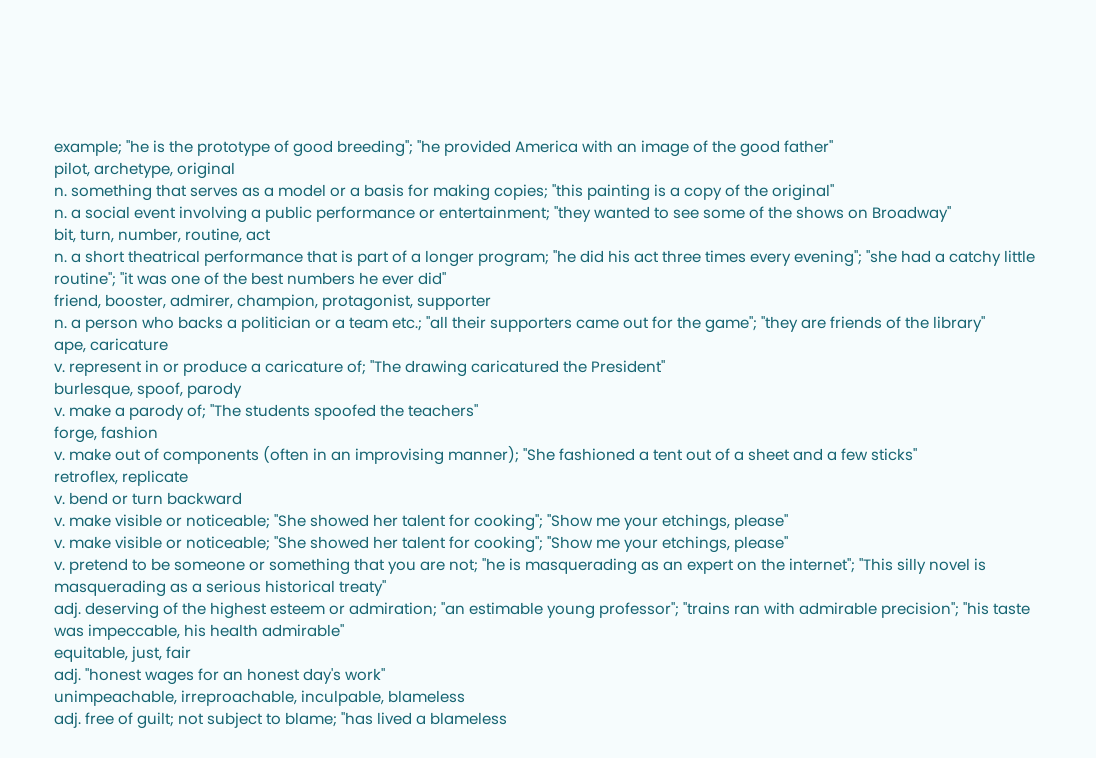example; "he is the prototype of good breeding"; "he provided America with an image of the good father"
pilot, archetype, original
n. something that serves as a model or a basis for making copies; "this painting is a copy of the original"
n. a social event involving a public performance or entertainment; "they wanted to see some of the shows on Broadway"
bit, turn, number, routine, act
n. a short theatrical performance that is part of a longer program; "he did his act three times every evening"; "she had a catchy little routine"; "it was one of the best numbers he ever did"
friend, booster, admirer, champion, protagonist, supporter
n. a person who backs a politician or a team etc.; "all their supporters came out for the game"; "they are friends of the library"
ape, caricature
v. represent in or produce a caricature of; "The drawing caricatured the President"
burlesque, spoof, parody
v. make a parody of; "The students spoofed the teachers"
forge, fashion
v. make out of components (often in an improvising manner); "She fashioned a tent out of a sheet and a few sticks"
retroflex, replicate
v. bend or turn backward
v. make visible or noticeable; "She showed her talent for cooking"; "Show me your etchings, please"
v. make visible or noticeable; "She showed her talent for cooking"; "Show me your etchings, please"
v. pretend to be someone or something that you are not; "he is masquerading as an expert on the internet"; "This silly novel is masquerading as a serious historical treaty"
adj. deserving of the highest esteem or admiration; "an estimable young professor"; "trains ran with admirable precision"; "his taste was impeccable, his health admirable"
equitable, just, fair
adj. "honest wages for an honest day's work"
unimpeachable, irreproachable, inculpable, blameless
adj. free of guilt; not subject to blame; "has lived a blameless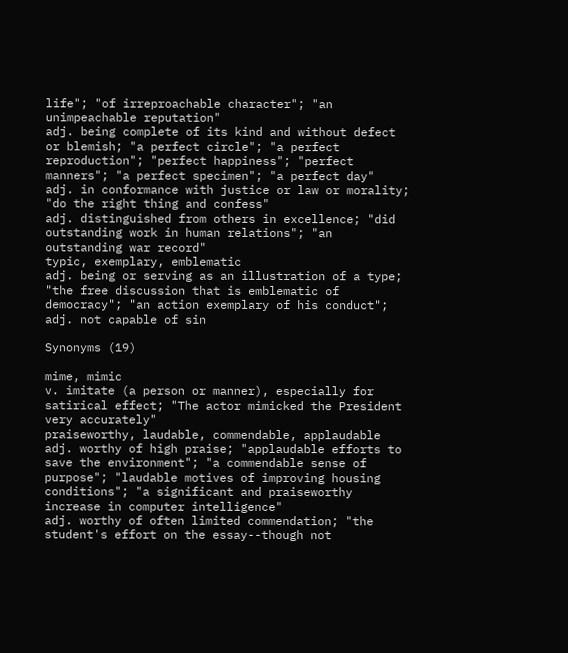life"; "of irreproachable character"; "an unimpeachable reputation"
adj. being complete of its kind and without defect or blemish; "a perfect circle"; "a perfect reproduction"; "perfect happiness"; "perfect manners"; "a perfect specimen"; "a perfect day"
adj. in conformance with justice or law or morality; "do the right thing and confess"
adj. distinguished from others in excellence; "did outstanding work in human relations"; "an outstanding war record"
typic, exemplary, emblematic
adj. being or serving as an illustration of a type; "the free discussion that is emblematic of democracy"; "an action exemplary of his conduct";
adj. not capable of sin

Synonyms (19)

mime, mimic
v. imitate (a person or manner), especially for satirical effect; "The actor mimicked the President very accurately"
praiseworthy, laudable, commendable, applaudable
adj. worthy of high praise; "applaudable efforts to save the environment"; "a commendable sense of purpose"; "laudable motives of improving housing conditions"; "a significant and praiseworthy increase in computer intelligence"
adj. worthy of often limited commendation; "the student's effort on the essay--though not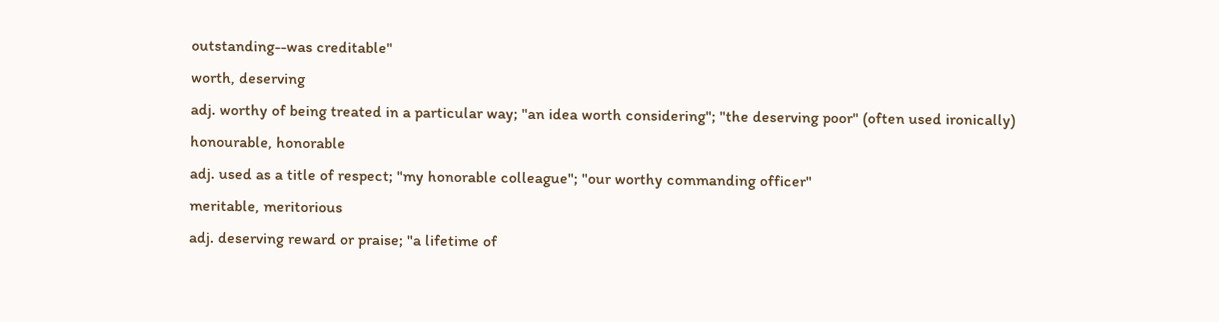outstanding--was creditable"
worth, deserving
adj. worthy of being treated in a particular way; "an idea worth considering"; "the deserving poor" (often used ironically)
honourable, honorable
adj. used as a title of respect; "my honorable colleague"; "our worthy commanding officer"
meritable, meritorious
adj. deserving reward or praise; "a lifetime of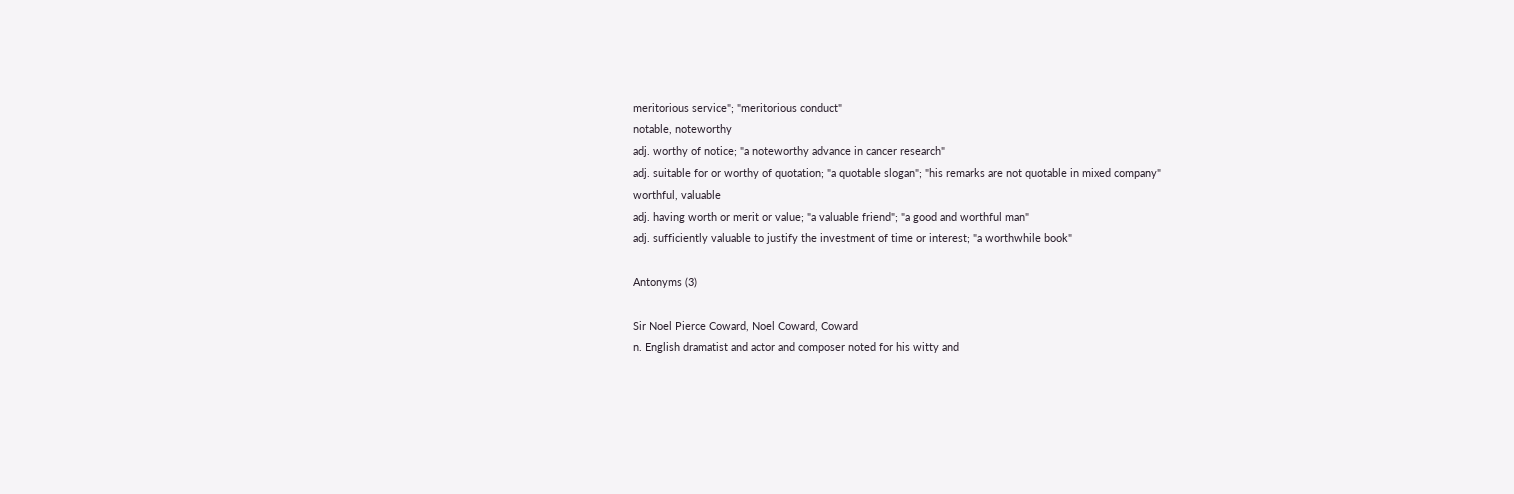meritorious service"; "meritorious conduct"
notable, noteworthy
adj. worthy of notice; "a noteworthy advance in cancer research"
adj. suitable for or worthy of quotation; "a quotable slogan"; "his remarks are not quotable in mixed company"
worthful, valuable
adj. having worth or merit or value; "a valuable friend"; "a good and worthful man"
adj. sufficiently valuable to justify the investment of time or interest; "a worthwhile book"

Antonyms (3)

Sir Noel Pierce Coward, Noel Coward, Coward
n. English dramatist and actor and composer noted for his witty and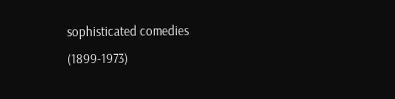sophisticated comedies (1899-1973)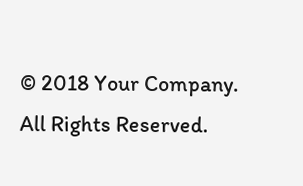© 2018 Your Company. All Rights Reserved.